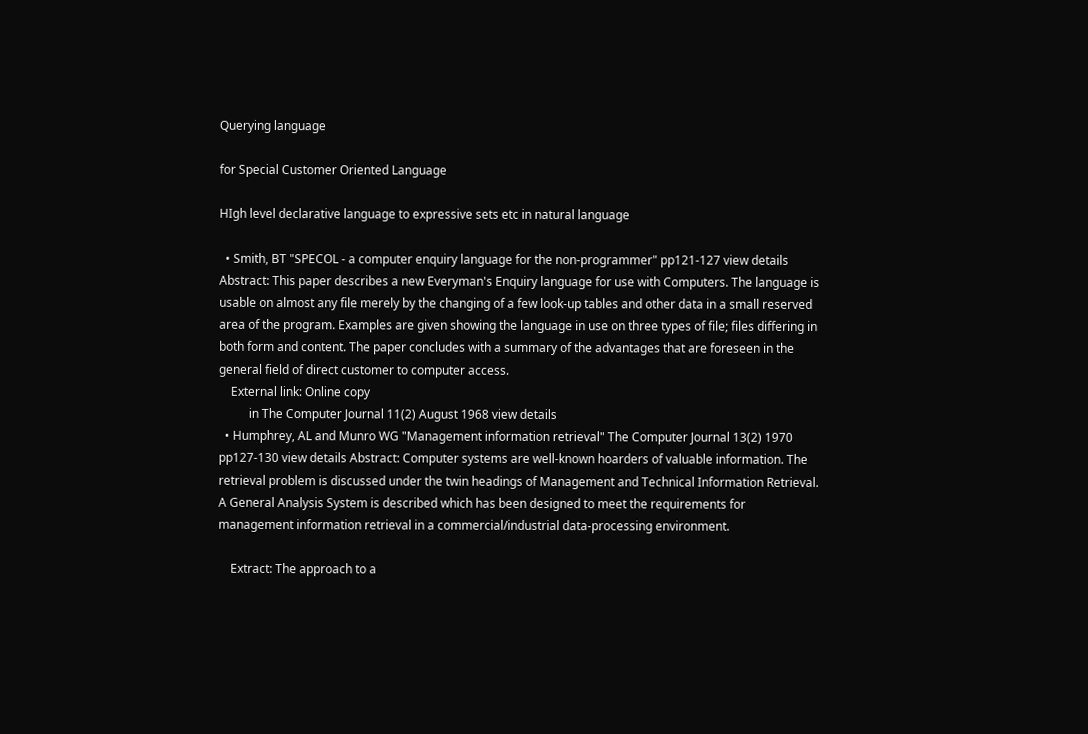Querying language

for Special Customer Oriented Language

HIgh level declarative language to expressive sets etc in natural language

  • Smith, BT "SPECOL - a computer enquiry language for the non-programmer" pp121-127 view details Abstract: This paper describes a new Everyman's Enquiry language for use with Computers. The language is usable on almost any file merely by the changing of a few look-up tables and other data in a small reserved area of the program. Examples are given showing the language in use on three types of file; files differing in both form and content. The paper concludes with a summary of the advantages that are foreseen in the general field of direct customer to computer access.
    External link: Online copy
          in The Computer Journal 11(2) August 1968 view details
  • Humphrey, AL and Munro WG "Management information retrieval" The Computer Journal 13(2) 1970 pp127-130 view details Abstract: Computer systems are well-known hoarders of valuable information. The retrieval problem is discussed under the twin headings of Management and Technical Information Retrieval. A General Analysis System is described which has been designed to meet the requirements for management information retrieval in a commercial/industrial data-processing environment.

    Extract: The approach to a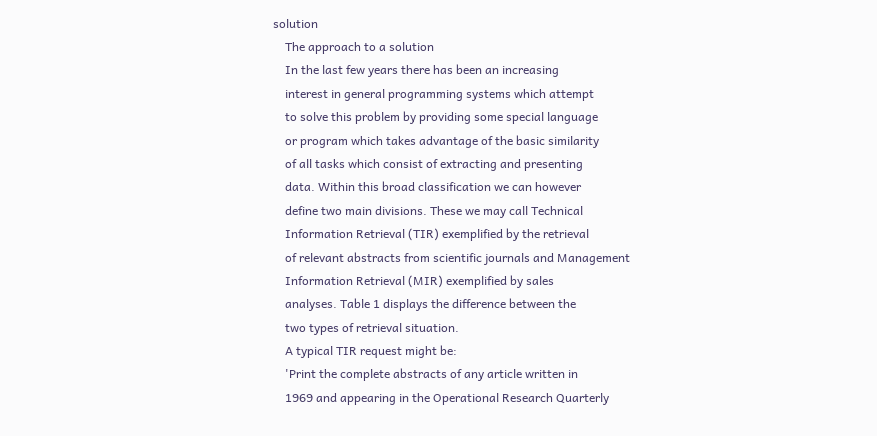solution
    The approach to a solution
    In the last few years there has been an increasing
    interest in general programming systems which attempt
    to solve this problem by providing some special language
    or program which takes advantage of the basic similarity
    of all tasks which consist of extracting and presenting
    data. Within this broad classification we can however
    define two main divisions. These we may call Technical
    Information Retrieval (TIR) exemplified by the retrieval
    of relevant abstracts from scientific journals and Management
    Information Retrieval (MIR) exemplified by sales
    analyses. Table 1 displays the difference between the
    two types of retrieval situation.
    A typical TIR request might be:
    'Print the complete abstracts of any article written in
    1969 and appearing in the Operational Research Quarterly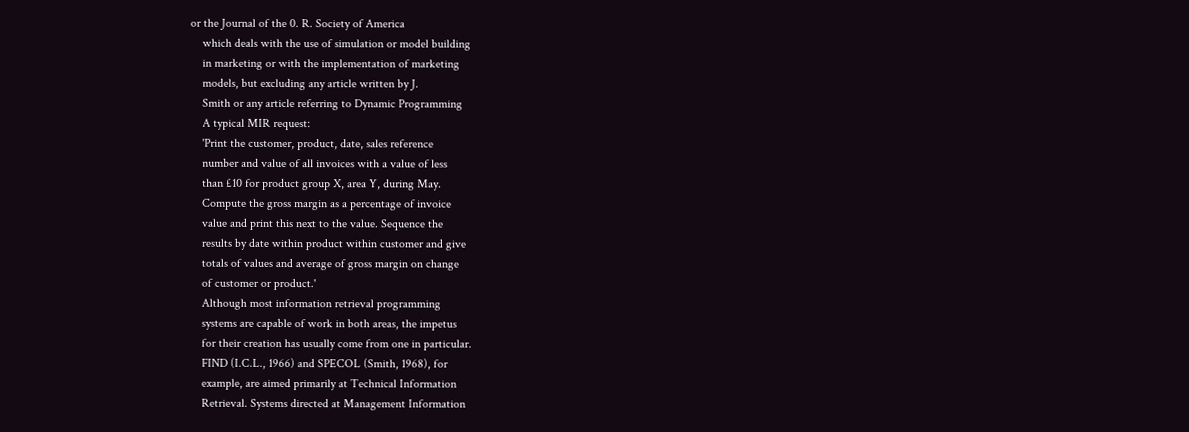or the Journal of the 0. R. Society of America
    which deals with the use of simulation or model building
    in marketing or with the implementation of marketing
    models, but excluding any article written by J.
    Smith or any article referring to Dynamic Programming
    A typical MIR request:
    'Print the customer, product, date, sales reference
    number and value of all invoices with a value of less
    than £10 for product group X, area Y, during May.
    Compute the gross margin as a percentage of invoice
    value and print this next to the value. Sequence the
    results by date within product within customer and give
    totals of values and average of gross margin on change
    of customer or product.'
    Although most information retrieval programming
    systems are capable of work in both areas, the impetus
    for their creation has usually come from one in particular.
    FIND (I.C.L., 1966) and SPECOL (Smith, 1968), for
    example, are aimed primarily at Technical Information
    Retrieval. Systems directed at Management Information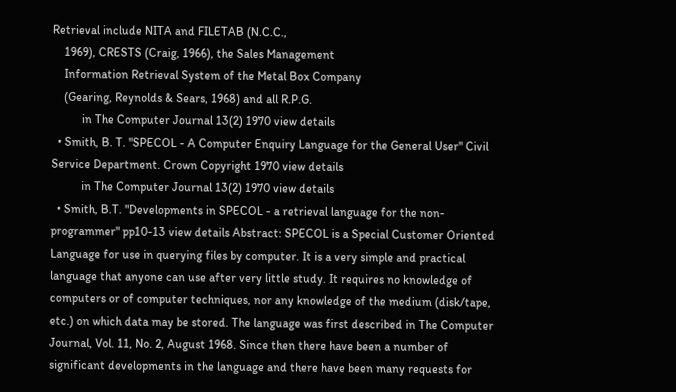Retrieval include NITA and FILETAB (N.C.C.,
    1969), CRESTS (Craig, 1966), the Sales Management
    Information Retrieval System of the Metal Box Company
    (Gearing, Reynolds & Sears, 1968) and all R.P.G.
          in The Computer Journal 13(2) 1970 view details
  • Smith, B. T. "SPECOL - A Computer Enquiry Language for the General User" Civil Service Department. Crown Copyright 1970 view details
          in The Computer Journal 13(2) 1970 view details
  • Smith, B.T. "Developments in SPECOL - a retrieval language for the non-programmer" pp10-13 view details Abstract: SPECOL is a Special Customer Oriented Language for use in querying files by computer. It is a very simple and practical language that anyone can use after very little study. It requires no knowledge of computers or of computer techniques, nor any knowledge of the medium (disk/tape, etc.) on which data may be stored. The language was first described in The Computer Journal, Vol. 11, No. 2, August 1968. Since then there have been a number of significant developments in the language and there have been many requests for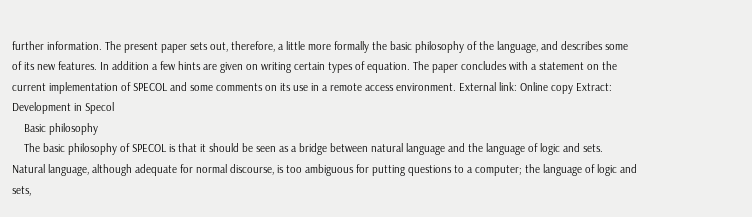further information. The present paper sets out, therefore, a little more formally the basic philosophy of the language, and describes some of its new features. In addition a few hints are given on writing certain types of equation. The paper concludes with a statement on the current implementation of SPECOL and some comments on its use in a remote access environment. External link: Online copy Extract: Development in Specol
    Basic philosophy
    The basic philosophy of SPECOL is that it should be seen as a bridge between natural language and the language of logic and sets. Natural language, although adequate for normal discourse, is too ambiguous for putting questions to a computer; the language of logic and sets,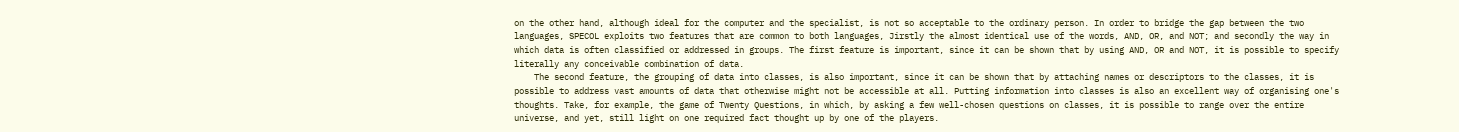on the other hand, although ideal for the computer and the specialist, is not so acceptable to the ordinary person. In order to bridge the gap between the two languages, SPECOL exploits two features that are common to both languages, Jirstly the almost identical use of the words, AND, OR, and NOT; and secondly the way in which data is often classified or addressed in groups. The first feature is important, since it can be shown that by using AND, OR and NOT, it is possible to specify literally any conceivable combination of data.
    The second feature, the grouping of data into classes, is also important, since it can be shown that by attaching names or descriptors to the classes, it is possible to address vast amounts of data that otherwise might not be accessible at all. Putting information into classes is also an excellent way of organising one's thoughts. Take, for example, the game of Twenty Questions, in which, by asking a few well-chosen questions on classes, it is possible to range over the entire universe, and yet, still light on one required fact thought up by one of the players.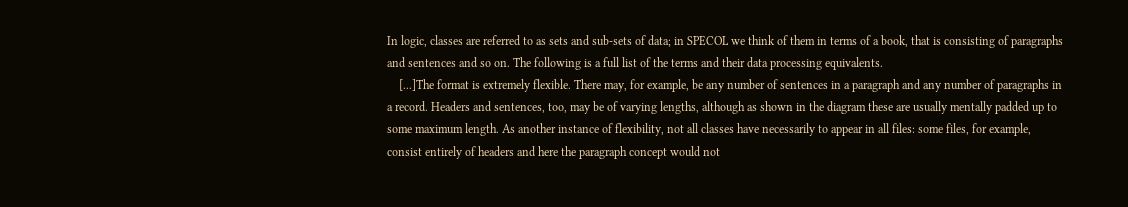In logic, classes are referred to as sets and sub-sets of data; in SPECOL we think of them in terms of a book, that is consisting of paragraphs and sentences and so on. The following is a full list of the terms and their data processing equivalents.
    [...]The format is extremely flexible. There may, for example, be any number of sentences in a paragraph and any number of paragraphs in a record. Headers and sentences, too, may be of varying lengths, although as shown in the diagram these are usually mentally padded up to some maximum length. As another instance of flexibility, not all classes have necessarily to appear in all files: some files, for example, consist entirely of headers and here the paragraph concept would not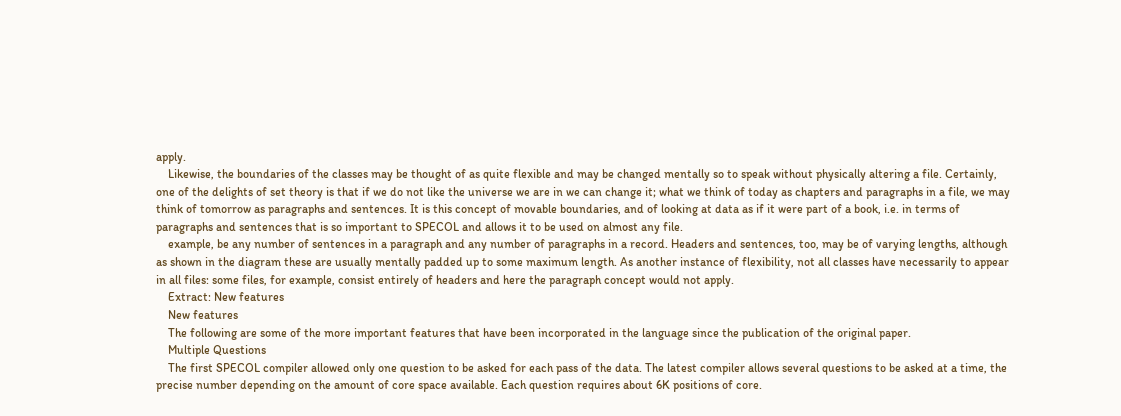apply.
    Likewise, the boundaries of the classes may be thought of as quite flexible and may be changed mentally so to speak without physically altering a file. Certainly, one of the delights of set theory is that if we do not like the universe we are in we can change it; what we think of today as chapters and paragraphs in a file, we may think of tomorrow as paragraphs and sentences. It is this concept of movable boundaries, and of looking at data as if it were part of a book, i.e. in terms of paragraphs and sentences that is so important to SPECOL and allows it to be used on almost any file.
    example, be any number of sentences in a paragraph and any number of paragraphs in a record. Headers and sentences, too, may be of varying lengths, although as shown in the diagram these are usually mentally padded up to some maximum length. As another instance of flexibility, not all classes have necessarily to appear in all files: some files, for example, consist entirely of headers and here the paragraph concept would not apply.
    Extract: New features
    New features
    The following are some of the more important features that have been incorporated in the language since the publication of the original paper.
    Multiple Questions
    The first SPECOL compiler allowed only one question to be asked for each pass of the data. The latest compiler allows several questions to be asked at a time, the precise number depending on the amount of core space available. Each question requires about 6K positions of core.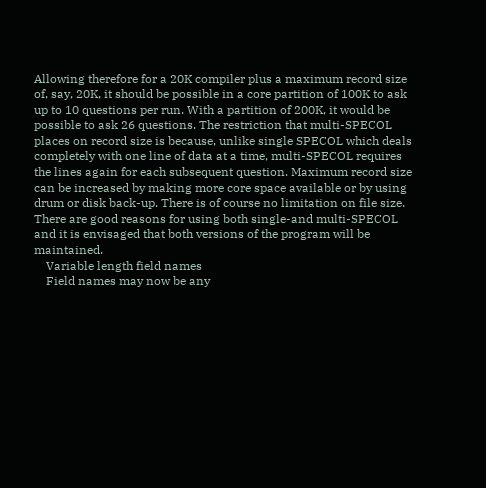Allowing therefore for a 20K compiler plus a maximum record size of, say, 20K, it should be possible in a core partition of 100K to ask up to 10 questions per run. With a partition of 200K, it would be possible to ask 26 questions. The restriction that multi-SPECOL places on record size is because, unlike single SPECOL which deals completely with one line of data at a time, multi-SPECOL requires the lines again for each subsequent question. Maximum record size can be increased by making more core space available or by using drum or disk back-up. There is of course no limitation on file size. There are good reasons for using both single-and multi-SPECOL and it is envisaged that both versions of the program will be maintained.
    Variable length field names
    Field names may now be any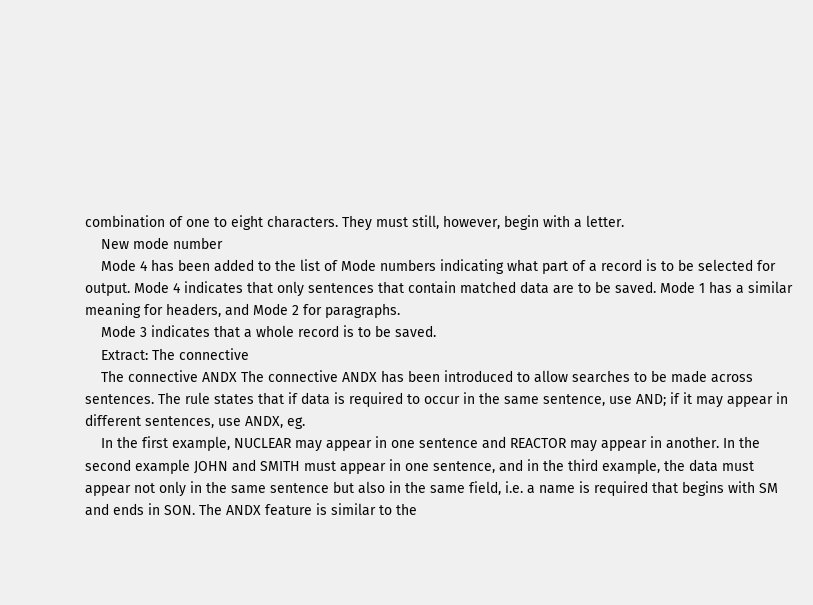combination of one to eight characters. They must still, however, begin with a letter.
    New mode number
    Mode 4 has been added to the list of Mode numbers indicating what part of a record is to be selected for output. Mode 4 indicates that only sentences that contain matched data are to be saved. Mode 1 has a similar meaning for headers, and Mode 2 for paragraphs.
    Mode 3 indicates that a whole record is to be saved.
    Extract: The connective
    The connective ANDX The connective ANDX has been introduced to allow searches to be made across sentences. The rule states that if data is required to occur in the same sentence, use AND; if it may appear in different sentences, use ANDX, eg.
    In the first example, NUCLEAR may appear in one sentence and REACTOR may appear in another. In the second example JOHN and SMITH must appear in one sentence, and in the third example, the data must appear not only in the same sentence but also in the same field, i.e. a name is required that begins with SM and ends in SON. The ANDX feature is similar to the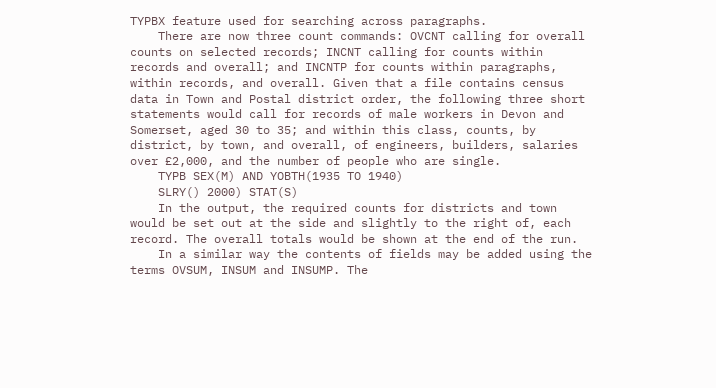TYPBX feature used for searching across paragraphs.
    There are now three count commands: OVCNT calling for overall counts on selected records; INCNT calling for counts within records and overall; and INCNTP for counts within paragraphs, within records, and overall. Given that a file contains census data in Town and Postal district order, the following three short statements would call for records of male workers in Devon and Somerset, aged 30 to 35; and within this class, counts, by district, by town, and overall, of engineers, builders, salaries over £2,000, and the number of people who are single.
    TYPB SEX(M) AND YOBTH(1935 TO 1940)
    SLRY() 2000) STAT(S)
    In the output, the required counts for districts and town would be set out at the side and slightly to the right of, each record. The overall totals would be shown at the end of the run.
    In a similar way the contents of fields may be added using the terms OVSUM, INSUM and INSUMP. The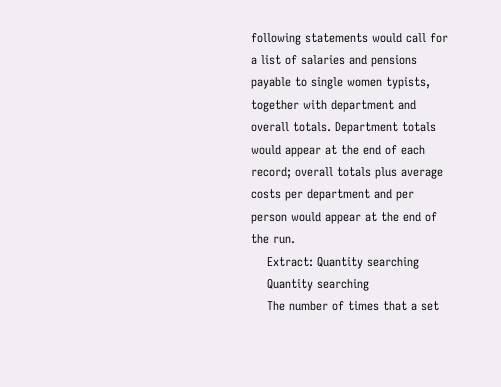following statements would call for a list of salaries and pensions payable to single women typists, together with department and overall totals. Department totals would appear at the end of each record; overall totals plus average costs per department and per person would appear at the end of the run.
    Extract: Quantity searching
    Quantity searching
    The number of times that a set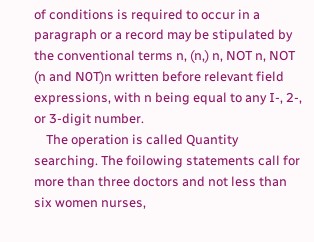of conditions is required to occur in a paragraph or a record may be stipulated by the conventional terms n, (n,) n, NOT n, NOT (n and N0T)n written before relevant field expressions, with n being equal to any I-, 2-, or 3-digit number.
    The operation is called Quantity searching. The foilowing statements call for more than three doctors and not less than six women nurses,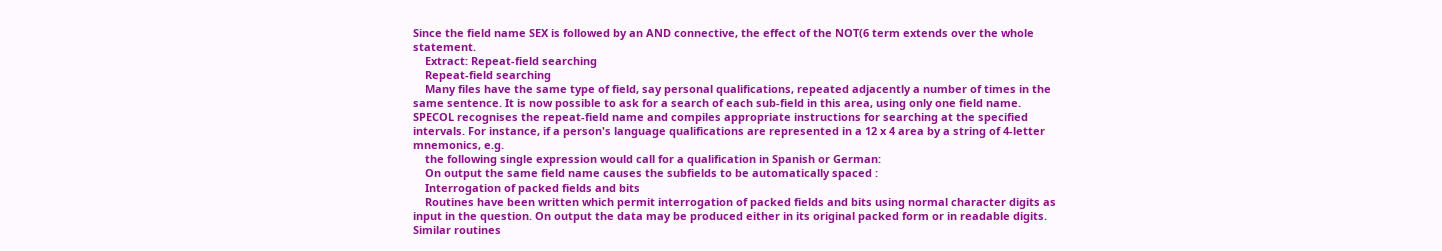Since the field name SEX is followed by an AND connective, the effect of the NOT(6 term extends over the whole statement.
    Extract: Repeat-field searching
    Repeat-field searching
    Many files have the same type of field, say personal qualifications, repeated adjacently a number of times in the same sentence. It is now possible to ask for a search of each sub-field in this area, using only one field name. SPECOL recognises the repeat-field name and compiles appropriate instructions for searching at the specified intervals. For instance, if a person's language qualifications are represented in a 12 x 4 area by a string of 4-letter mnemonics, e.g.
    the following single expression would call for a qualification in Spanish or German:
    On output the same field name causes the subfields to be automatically spaced :
    Interrogation of packed fields and bits
    Routines have been written which permit interrogation of packed fields and bits using normal character digits as input in the question. On output the data may be produced either in its original packed form or in readable digits. Similar routines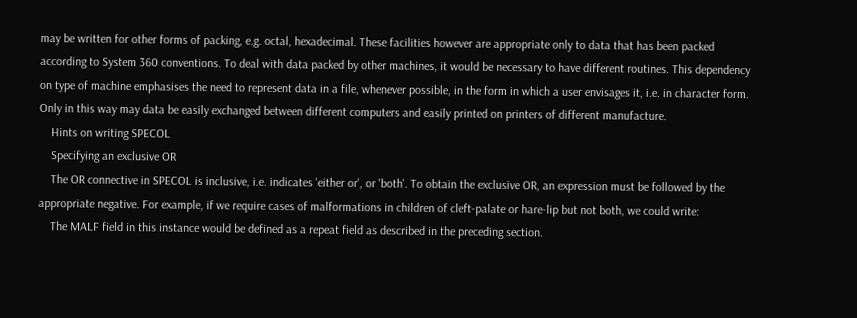may be written for other forms of packing, e.g. octal, hexadecimal. These facilities however are appropriate only to data that has been packed according to System 360 conventions. To deal with data packed by other machines, it would be necessary to have different routines. This dependency on type of machine emphasises the need to represent data in a file, whenever possible, in the form in which a user envisages it, i.e. in character form. Only in this way may data be easily exchanged between different computers and easily printed on printers of different manufacture.
    Hints on writing SPECOL
    Specifying an exclusive OR
    The OR connective in SPECOL is inclusive, i.e. indicates 'either or', or 'both'. To obtain the exclusive OR, an expression must be followed by the appropriate negative. For example, if we require cases of malformations in children of cleft-palate or hare-lip but not both, we could write:
    The MALF field in this instance would be defined as a repeat field as described in the preceding section.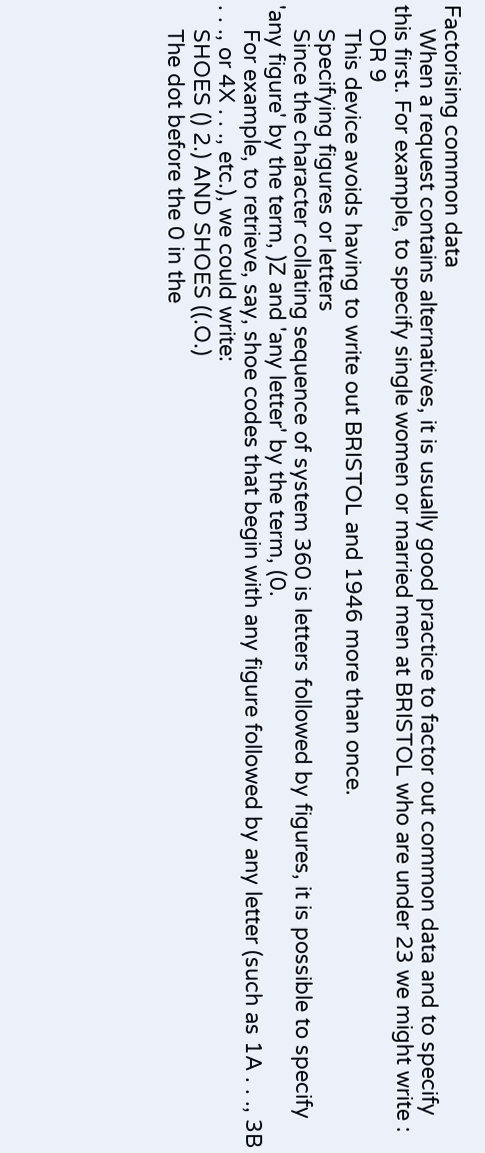Factorising common data
    When a request contains alternatives, it is usually good practice to factor out common data and to specify this first. For example, to specify single women or married men at BRISTOL who are under 23 we might write :
    OR 9
    This device avoids having to write out BRISTOL and 1946 more than once.
    Specifying figures or letters
    Since the character collating sequence of system 360 is letters followed by figures, it is possible to specify 'any figure' by the term, )Z and 'any letter' by the term, (0.
    For example, to retrieve, say, shoe codes that begin with any figure followed by any letter (such as 1A . . ., 3B . . ., or 4X . . ., etc.), we could write:
    SHOES () 2.) AND SHOES ((.O.)
    The dot before the 0 in the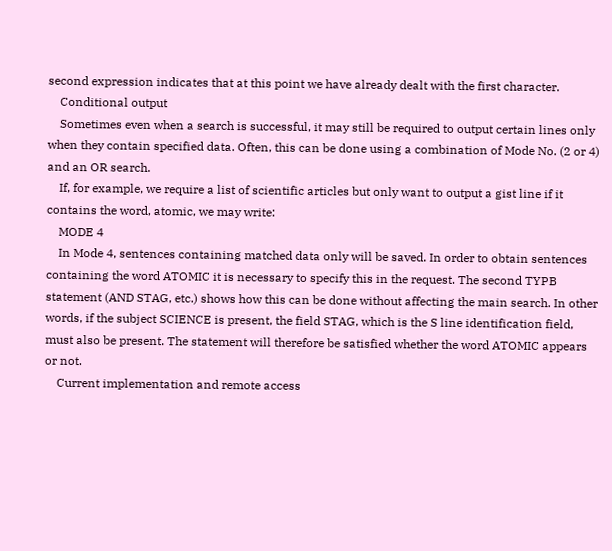second expression indicates that at this point we have already dealt with the first character.
    Conditional output
    Sometimes even when a search is successful, it may still be required to output certain lines only when they contain specified data. Often, this can be done using a combination of Mode No. (2 or 4) and an OR search.
    If, for example, we require a list of scientific articles but only want to output a gist line if it contains the word, atomic, we may write:
    MODE 4
    In Mode 4, sentences containing matched data only will be saved. In order to obtain sentences containing the word ATOMIC it is necessary to specify this in the request. The second TYPB statement (AND STAG, etc.) shows how this can be done without affecting the main search. In other words, if the subject SCIENCE is present, the field STAG, which is the S line identification field, must also be present. The statement will therefore be satisfied whether the word ATOMIC appears or not.
    Current implementation and remote access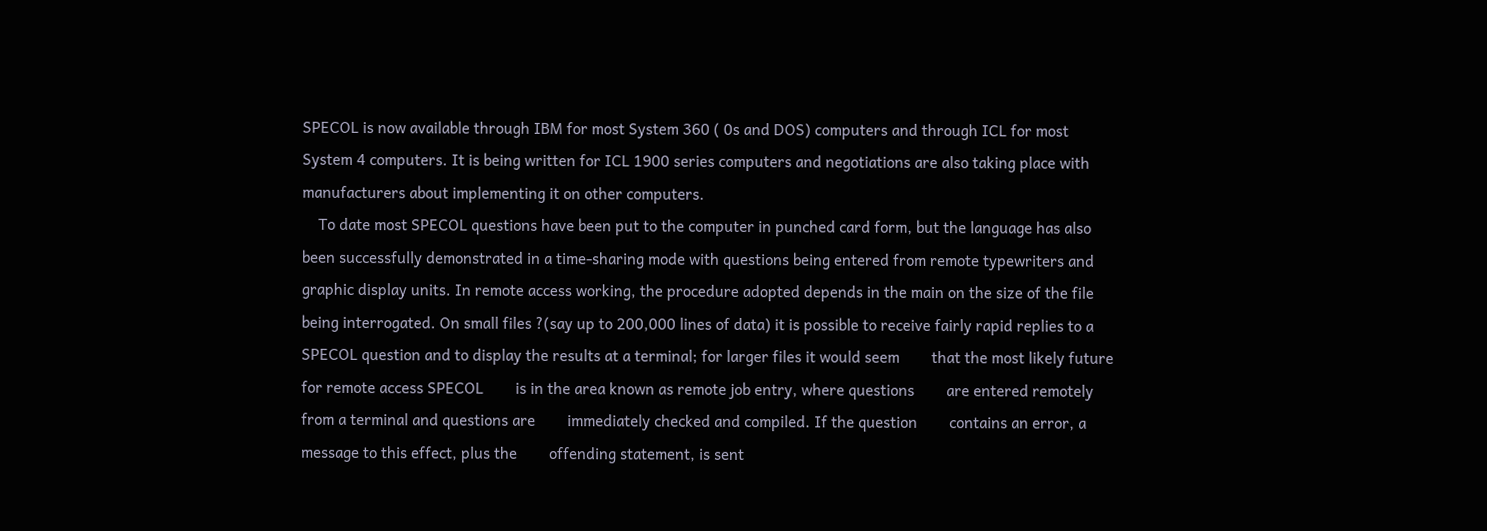SPECOL is now available through IBM for most System 360 ( 0s and DOS) computers and through ICL for most System 4 computers. It is being written for ICL 1900 series computers and negotiations are also taking place with manufacturers about implementing it on other computers.
    To date most SPECOL questions have been put to the computer in punched card form, but the language has also been successfully demonstrated in a time-sharing mode with questions being entered from remote typewriters and graphic display units. In remote access working, the procedure adopted depends in the main on the size of the file being interrogated. On small files ?(say up to 200,000 lines of data) it is possible to receive fairly rapid replies to a SPECOL question and to display the results at a terminal; for larger files it would seem        that the most likely future for remote access SPECOL        is in the area known as remote job entry, where questions        are entered remotely from a terminal and questions are        immediately checked and compiled. If the question        contains an error, a message to this effect, plus the        offending statement, is sent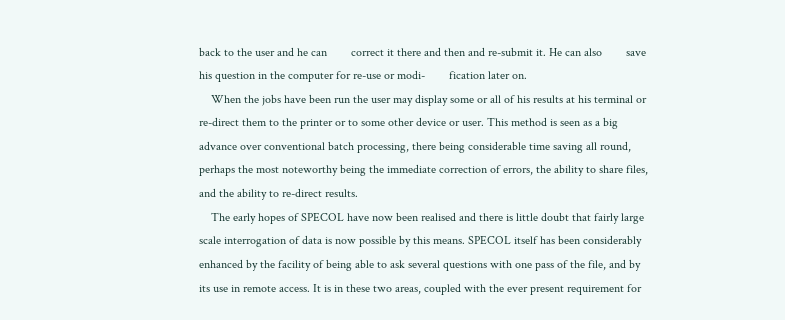back to the user and he can        correct it there and then and re-submit it. He can also        save his question in the computer for re-use or modi-        fication later on.
    When the jobs have been run the user may display some or all of his results at his terminal or re-direct them to the printer or to some other device or user. This method is seen as a big advance over conventional batch processing, there being considerable time saving all round, perhaps the most noteworthy being the immediate correction of errors, the ability to share files, and the ability to re-direct results.
    The early hopes of SPECOL have now been realised and there is little doubt that fairly large scale interrogation of data is now possible by this means. SPECOL itself has been considerably enhanced by the facility of being able to ask several questions with one pass of the file, and by its use in remote access. It is in these two areas, coupled with the ever present requirement for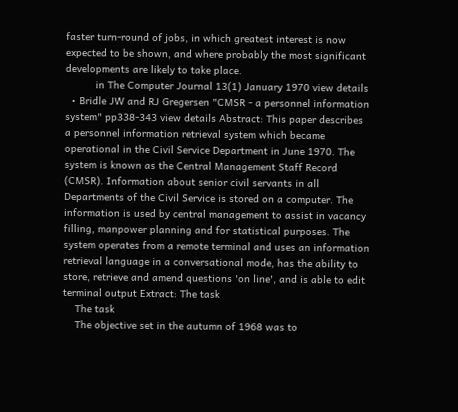faster turn-round of jobs, in which greatest interest is now expected to be shown, and where probably the most significant developments are likely to take place.
          in The Computer Journal 13(1) January 1970 view details
  • Bridle JW and RJ Gregersen "CMSR - a personnel information system" pp338-343 view details Abstract: This paper describes a personnel information retrieval system which became operational in the Civil Service Department in June 1970. The system is known as the Central Management Staff Record (CMSR). Information about senior civil servants in all Departments of the Civil Service is stored on a computer. The information is used by central management to assist in vacancy filling, manpower planning and for statistical purposes. The system operates from a remote terminal and uses an information retrieval language in a conversational mode, has the ability to store, retrieve and amend questions 'on line', and is able to edit terminal output Extract: The task
    The task
    The objective set in the autumn of 1968 was to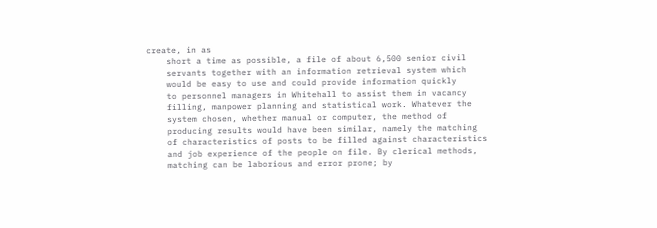create, in as
    short a time as possible, a file of about 6,500 senior civil
    servants together with an information retrieval system which
    would be easy to use and could provide information quickly
    to personnel managers in Whitehall to assist them in vacancy
    filling, manpower planning and statistical work. Whatever the
    system chosen, whether manual or computer, the method of
    producing results would have been similar, namely the matching
    of characteristics of posts to be filled against characteristics
    and job experience of the people on file. By clerical methods,
    matching can be laborious and error prone; by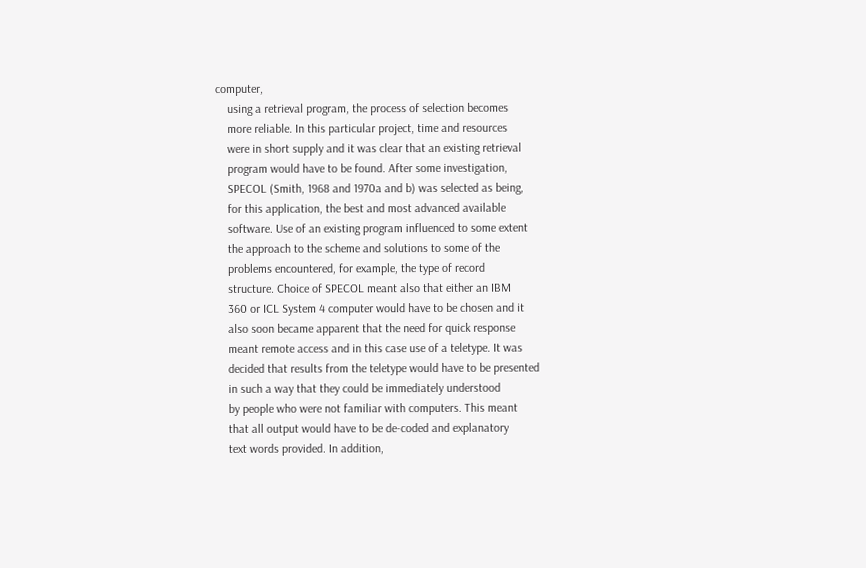computer,
    using a retrieval program, the process of selection becomes
    more reliable. In this particular project, time and resources
    were in short supply and it was clear that an existing retrieval
    program would have to be found. After some investigation,
    SPECOL (Smith, 1968 and 1970a and b) was selected as being,
    for this application, the best and most advanced available
    software. Use of an existing program influenced to some extent
    the approach to the scheme and solutions to some of the
    problems encountered, for example, the type of record
    structure. Choice of SPECOL meant also that either an IBM
    360 or ICL System 4 computer would have to be chosen and it
    also soon became apparent that the need for quick response
    meant remote access and in this case use of a teletype. It was
    decided that results from the teletype would have to be presented
    in such a way that they could be immediately understood
    by people who were not familiar with computers. This meant
    that all output would have to be de-coded and explanatory
    text words provided. In addition,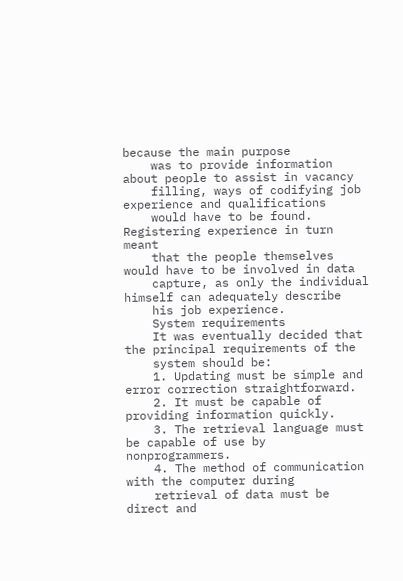because the main purpose
    was to provide information about people to assist in vacancy
    filling, ways of codifying job experience and qualifications
    would have to be found. Registering experience in turn meant
    that the people themselves would have to be involved in data
    capture, as only the individual himself can adequately describe
    his job experience.
    System requirements
    It was eventually decided that the principal requirements of the
    system should be:
    1. Updating must be simple and error correction straightforward.
    2. It must be capable of providing information quickly.
    3. The retrieval language must be capable of use by nonprogrammers.
    4. The method of communication with the computer during
    retrieval of data must be direct and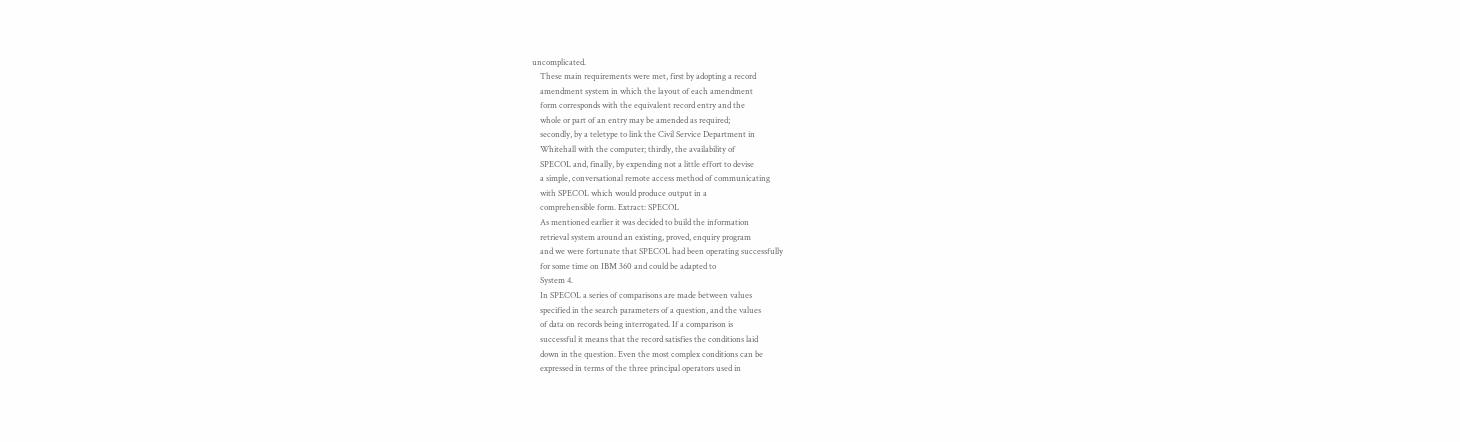uncomplicated.
    These main requirements were met, first by adopting a record
    amendment system in which the layout of each amendment
    form corresponds with the equivalent record entry and the
    whole or part of an entry may be amended as required;
    secondly, by a teletype to link the Civil Service Department in
    Whitehall with the computer; thirdly, the availability of
    SPECOL and, finally, by expending not a little effort to devise
    a simple, conversational remote access method of communicating
    with SPECOL which would produce output in a
    comprehensible form. Extract: SPECOL
    As mentioned earlier it was decided to build the information
    retrieval system around an existing, proved, enquiry program
    and we were fortunate that SPECOL had been operating successfully
    for some time on IBM 360 and could be adapted to
    System 4.
    In SPECOL a series of comparisons are made between values
    specified in the search parameters of a question, and the values
    of data on records being interrogated. If a comparison is
    successful it means that the record satisfies the conditions laid
    down in the question. Even the most complex conditions can be
    expressed in terms of the three principal operators used in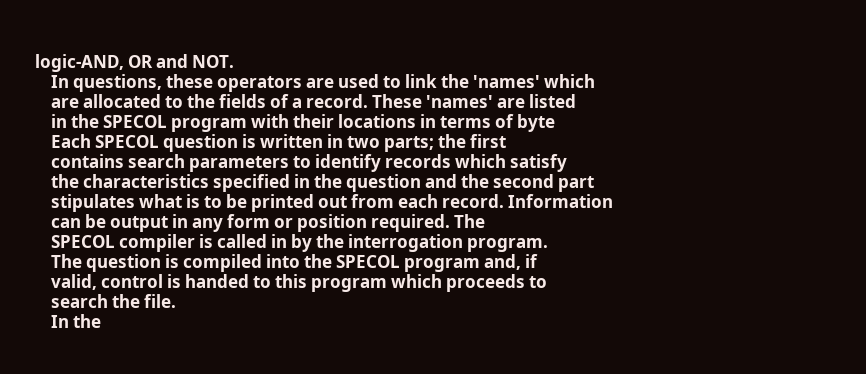logic-AND, OR and NOT.
    In questions, these operators are used to link the 'names' which
    are allocated to the fields of a record. These 'names' are listed
    in the SPECOL program with their locations in terms of byte
    Each SPECOL question is written in two parts; the first
    contains search parameters to identify records which satisfy
    the characteristics specified in the question and the second part
    stipulates what is to be printed out from each record. Information
    can be output in any form or position required. The
    SPECOL compiler is called in by the interrogation program.
    The question is compiled into the SPECOL program and, if
    valid, control is handed to this program which proceeds to
    search the file.
    In the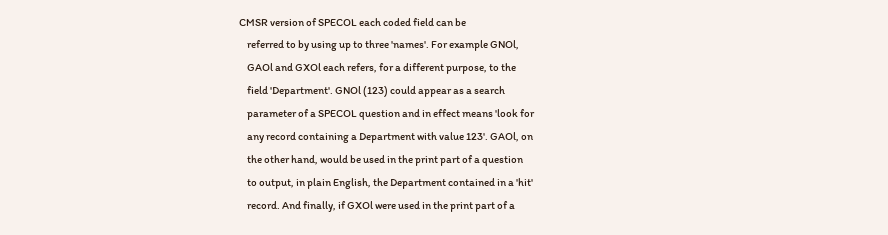CMSR version of SPECOL each coded field can be
    referred to by using up to three 'names'. For example GNOl,
    GAOl and GXOl each refers, for a different purpose, to the
    field 'Department'. GNOl (123) could appear as a search
    parameter of a SPECOL question and in effect means 'look for
    any record containing a Department with value 123'. GAOl, on
    the other hand, would be used in the print part of a question
    to output, in plain English, the Department contained in a 'hit'
    record. And finally, if GXOl were used in the print part of a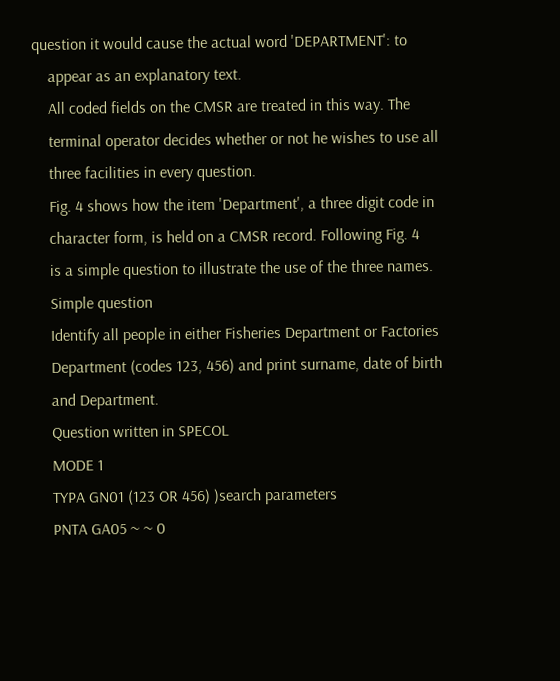question it would cause the actual word 'DEPARTMENT': to
    appear as an explanatory text.
    All coded fields on the CMSR are treated in this way. The
    terminal operator decides whether or not he wishes to use all
    three facilities in every question.
    Fig. 4 shows how the item 'Department', a three digit code in
    character form, is held on a CMSR record. Following Fig. 4
    is a simple question to illustrate the use of the three names.
    Simple question
    Identify all people in either Fisheries Department or Factories
    Department (codes 123, 456) and print surname, date of birth
    and Department.
    Question written in SPECOL
    MODE 1
    TYPA GN01 (123 OR 456) )search parameters
    PNTA GA05 ~ ~ 0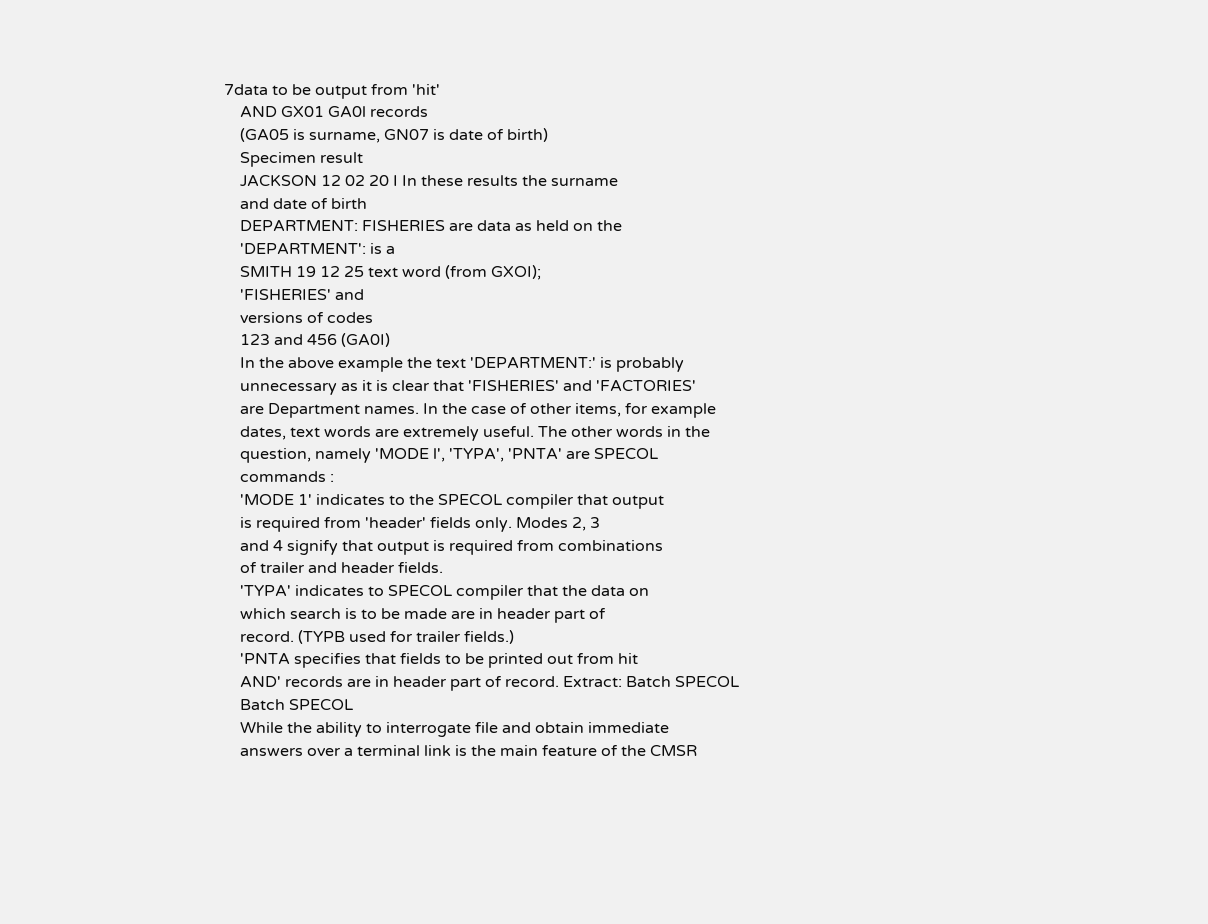7data to be output from 'hit'
    AND GX01 GA0l records
    (GA05 is surname, GN07 is date of birth)
    Specimen result
    JACKSON 12 02 20 I In these results the surname
    and date of birth
    DEPARTMENT: FISHERIES are data as held on the
    'DEPARTMENT': is a
    SMITH 19 12 25 text word (from GXOI);
    'FISHERIES' and
    versions of codes
    123 and 456 (GA0I)
    In the above example the text 'DEPARTMENT:' is probably
    unnecessary as it is clear that 'FISHERIES' and 'FACTORIES'
    are Department names. In the case of other items, for example
    dates, text words are extremely useful. The other words in the
    question, namely 'MODE l', 'TYPA', 'PNTA' are SPECOL
    commands :
    'MODE 1' indicates to the SPECOL compiler that output
    is required from 'header' fields only. Modes 2, 3
    and 4 signify that output is required from combinations
    of trailer and header fields.
    'TYPA' indicates to SPECOL compiler that the data on
    which search is to be made are in header part of
    record. (TYPB used for trailer fields.)
    'PNTA specifies that fields to be printed out from hit
    AND' records are in header part of record. Extract: Batch SPECOL
    Batch SPECOL
    While the ability to interrogate file and obtain immediate
    answers over a terminal link is the main feature of the CMSR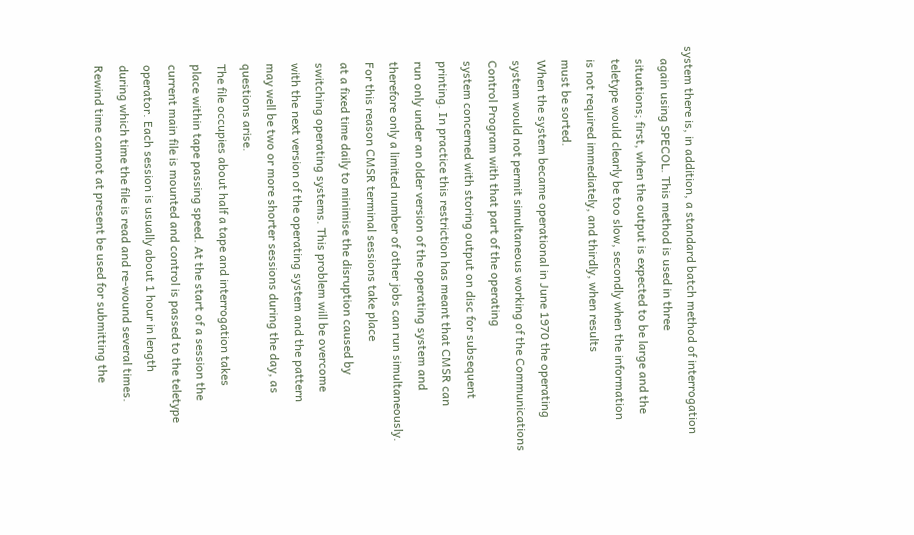system there is, in addition, a standard batch method of interrogation
    again using SPECOL. This method is used in three
    situations; first, when the output is expected to be large and the
    teletype would clearly be too slow, secondly when the information
    is not required immediately, and thirdly, when results
    must be sorted.
    When the system became operational in June 1970 the operating
    system would not permit simultaneous working of the Communications
    Control Program with that part of the operating
    system concerned with storing output on disc for subsequent
    printing. In practice this restriction has meant that CMSR can
    run only under an older version of the operating system and
    therefore only a limited number of other jobs can run simultaneously.
    For this reason CMSR terminal sessions take place
    at a fixed time daily to minimise the disruption caused by
    switching operating systems. This problem will be overcome
    with the next version of the operating system and the pattern
    may well be two or more shorter sessions during the day, as
    questions arise.
    The file occupies about half a tape and interrogation takes
    place within tape passing speed. At the start of a session the
    current main file is mounted and control is passed to the teletype
    operator. Each session is usually about 1 hour in length
    during which time the file is read and re-wound several times.
    Rewind time cannot at present be used for submitting the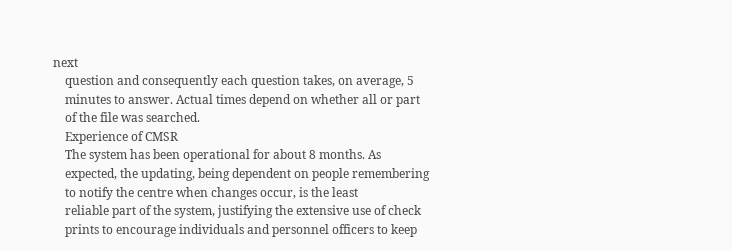next
    question and consequently each question takes, on average, 5
    minutes to answer. Actual times depend on whether all or part
    of the file was searched.
    Experience of CMSR
    The system has been operational for about 8 months. As
    expected, the updating, being dependent on people remembering
    to notify the centre when changes occur, is the least
    reliable part of the system, justifying the extensive use of check
    prints to encourage individuals and personnel officers to keep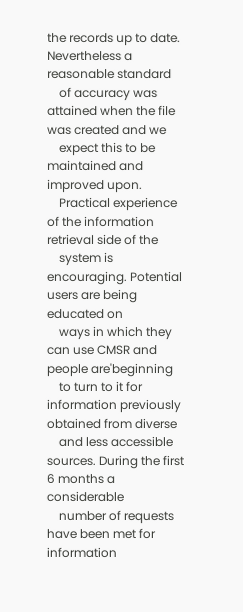the records up to date. Nevertheless a reasonable standard
    of accuracy was attained when the file was created and we
    expect this to be maintained and improved upon.
    Practical experience of the information retrieval side of the
    system is encouraging. Potential users are being educated on
    ways in which they can use CMSR and people are'beginning
    to turn to it for information previously obtained from diverse
    and less accessible sources. During the first 6 months a considerable
    number of requests have been met for information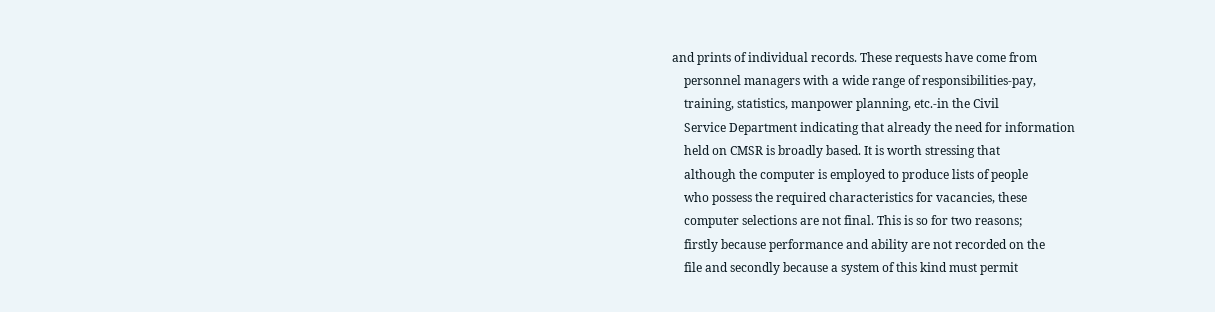and prints of individual records. These requests have come from
    personnel managers with a wide range of responsibilities-pay,
    training, statistics, manpower planning, etc.-in the Civil
    Service Department indicating that already the need for information
    held on CMSR is broadly based. It is worth stressing that
    although the computer is employed to produce lists of people
    who possess the required characteristics for vacancies, these
    computer selections are not final. This is so for two reasons;
    firstly because performance and ability are not recorded on the
    file and secondly because a system of this kind must permit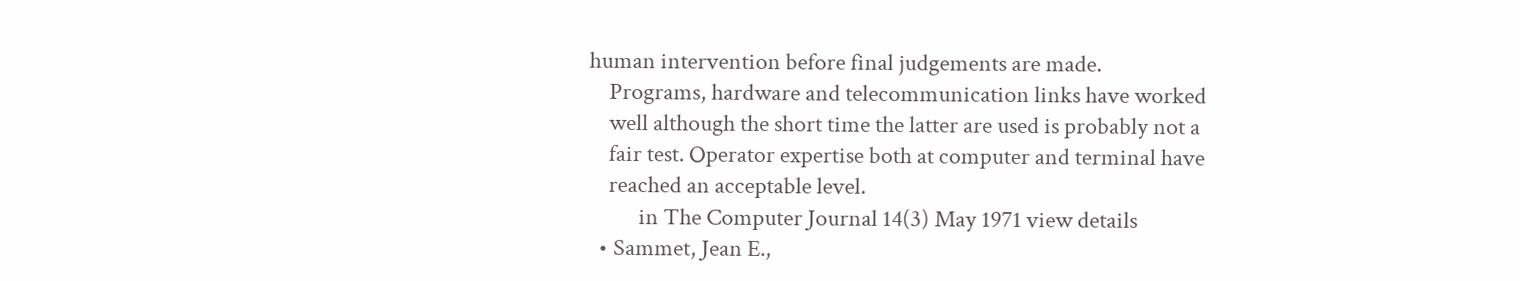human intervention before final judgements are made.
    Programs, hardware and telecommunication links have worked
    well although the short time the latter are used is probably not a
    fair test. Operator expertise both at computer and terminal have
    reached an acceptable level.
          in The Computer Journal 14(3) May 1971 view details
  • Sammet, Jean E.,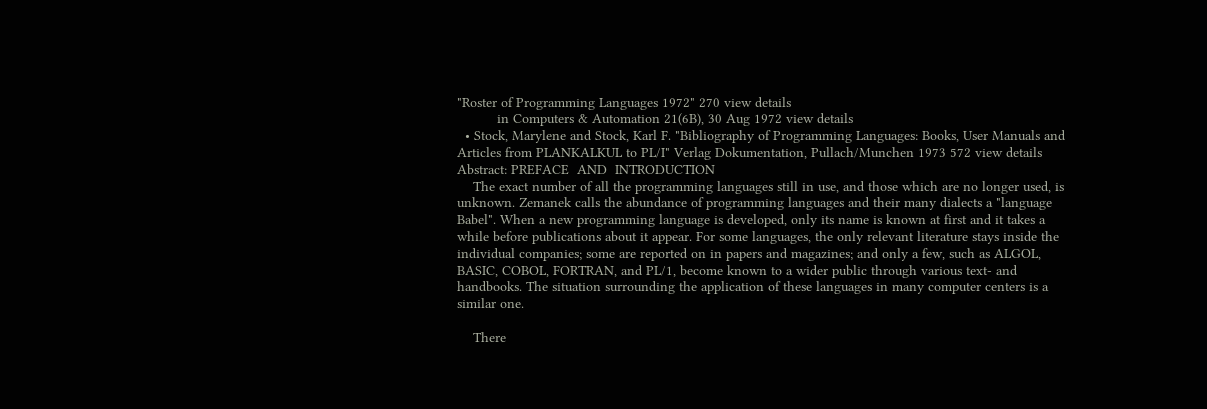"Roster of Programming Languages 1972" 270 view details
          in Computers & Automation 21(6B), 30 Aug 1972 view details
  • Stock, Marylene and Stock, Karl F. "Bibliography of Programming Languages: Books, User Manuals and Articles from PLANKALKUL to PL/I" Verlag Dokumentation, Pullach/Munchen 1973 572 view details Abstract: PREFACE  AND  INTRODUCTION
    The exact number of all the programming languages still in use, and those which are no longer used, is unknown. Zemanek calls the abundance of programming languages and their many dialects a "language Babel". When a new programming language is developed, only its name is known at first and it takes a while before publications about it appear. For some languages, the only relevant literature stays inside the individual companies; some are reported on in papers and magazines; and only a few, such as ALGOL, BASIC, COBOL, FORTRAN, and PL/1, become known to a wider public through various text- and handbooks. The situation surrounding the application of these languages in many computer centers is a similar one.

    There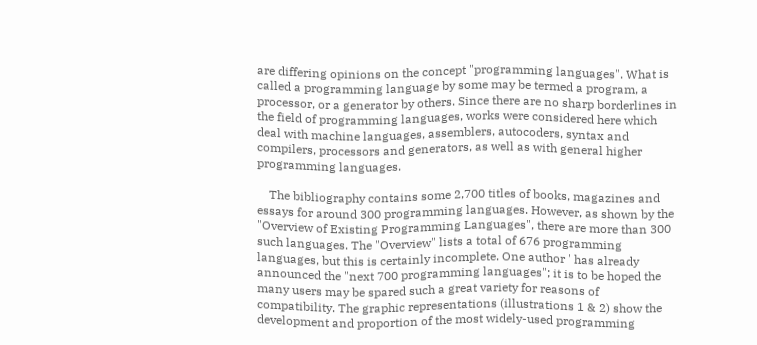are differing opinions on the concept "programming languages". What is called a programming language by some may be termed a program, a processor, or a generator by others. Since there are no sharp borderlines in the field of programming languages, works were considered here which deal with machine languages, assemblers, autocoders, syntax and compilers, processors and generators, as well as with general higher programming languages.

    The bibliography contains some 2,700 titles of books, magazines and essays for around 300 programming languages. However, as shown by the "Overview of Existing Programming Languages", there are more than 300 such languages. The "Overview" lists a total of 676 programming languages, but this is certainly incomplete. One author ' has already announced the "next 700 programming languages"; it is to be hoped the many users may be spared such a great variety for reasons of compatibility. The graphic representations (illustrations 1 & 2) show the development and proportion of the most widely-used programming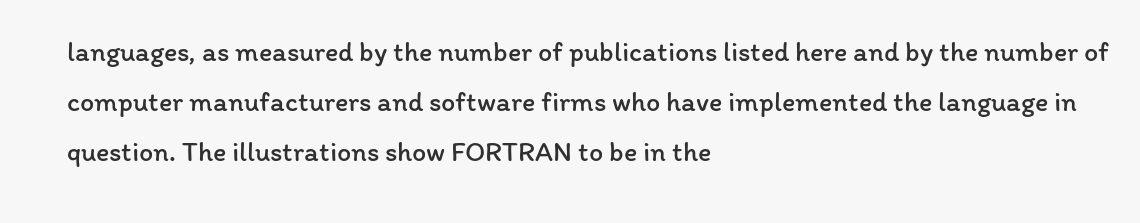languages, as measured by the number of publications listed here and by the number of computer manufacturers and software firms who have implemented the language in question. The illustrations show FORTRAN to be in the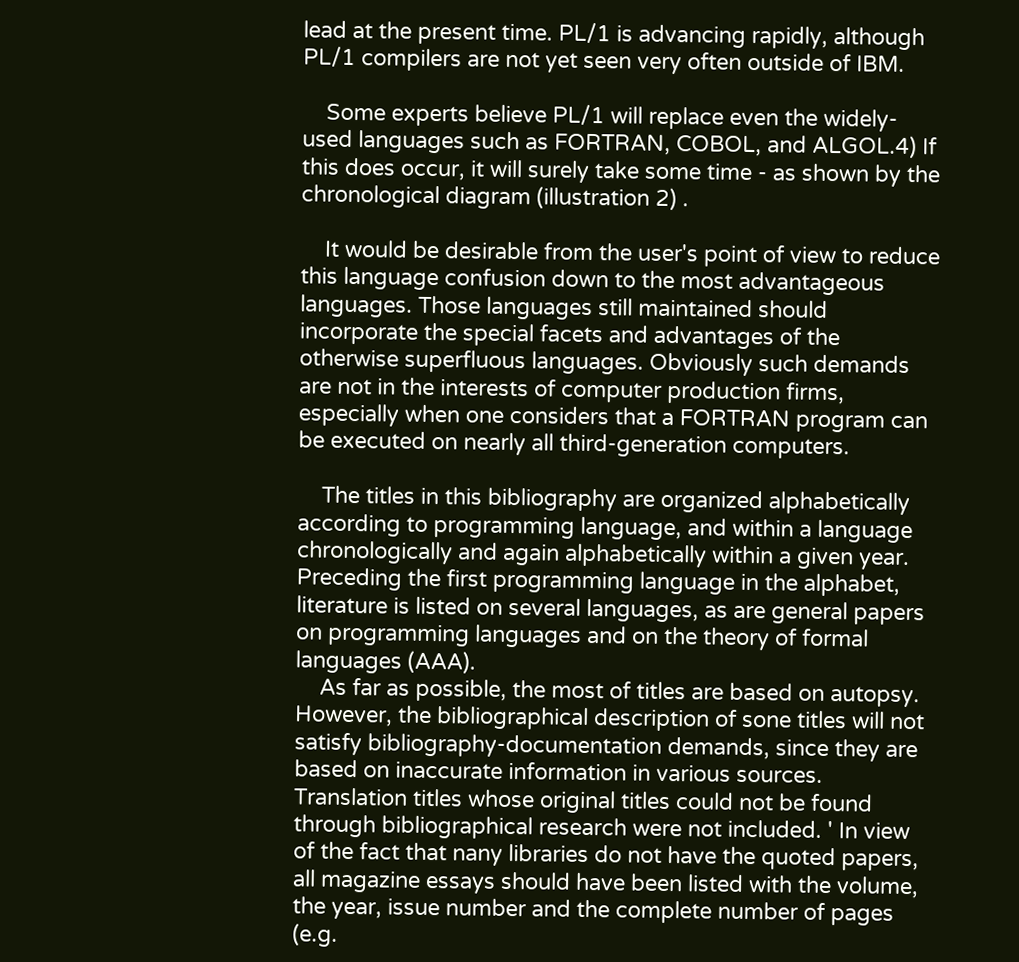lead at the present time. PL/1 is advancing rapidly, although PL/1 compilers are not yet seen very often outside of IBM.

    Some experts believe PL/1 will replace even the widely-used languages such as FORTRAN, COBOL, and ALGOL.4) If this does occur, it will surely take some time - as shown by the chronological diagram (illustration 2) .

    It would be desirable from the user's point of view to reduce this language confusion down to the most advantageous languages. Those languages still maintained should incorporate the special facets and advantages of the otherwise superfluous languages. Obviously such demands are not in the interests of computer production firms, especially when one considers that a FORTRAN program can be executed on nearly all third-generation computers.

    The titles in this bibliography are organized alphabetically according to programming language, and within a language chronologically and again alphabetically within a given year. Preceding the first programming language in the alphabet, literature is listed on several languages, as are general papers on programming languages and on the theory of formal languages (AAA).
    As far as possible, the most of titles are based on autopsy. However, the bibliographical description of sone titles will not satisfy bibliography-documentation demands, since they are based on inaccurate information in various sources. Translation titles whose original titles could not be found through bibliographical research were not included. ' In view of the fact that nany libraries do not have the quoted papers, all magazine essays should have been listed with the volume, the year, issue number and the complete number of pages (e.g.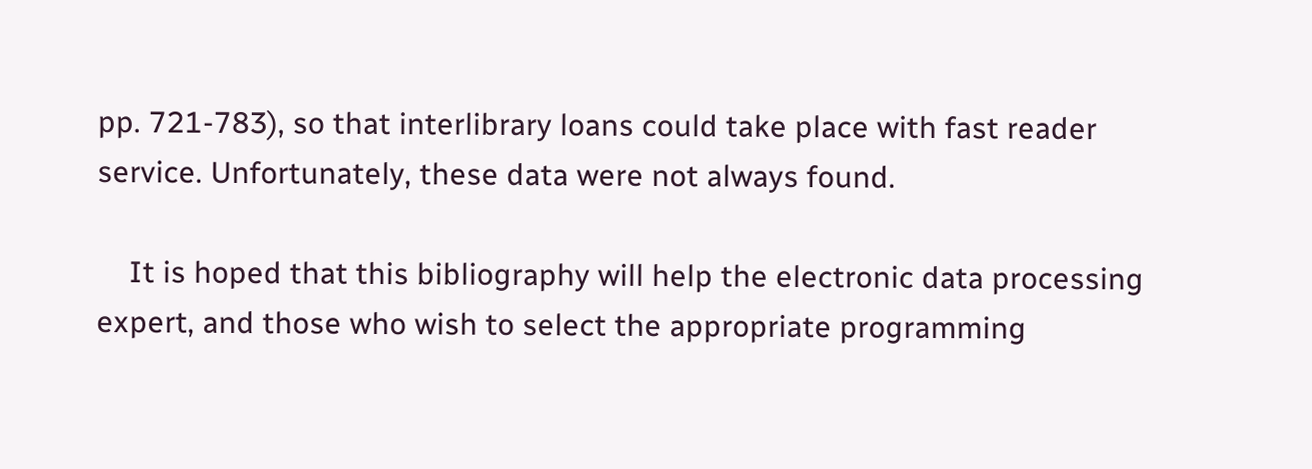pp. 721-783), so that interlibrary loans could take place with fast reader service. Unfortunately, these data were not always found.

    It is hoped that this bibliography will help the electronic data processing expert, and those who wish to select the appropriate programming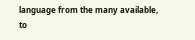language from the many available, to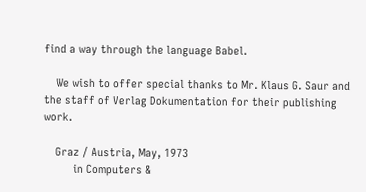find a way through the language Babel.

    We wish to offer special thanks to Mr. Klaus G. Saur and the staff of Verlag Dokumentation for their publishing work.

    Graz / Austria, May, 1973
          in Computers &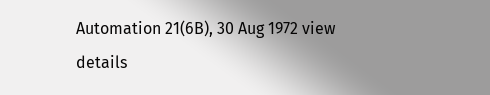Automation 21(6B), 30 Aug 1972 view details